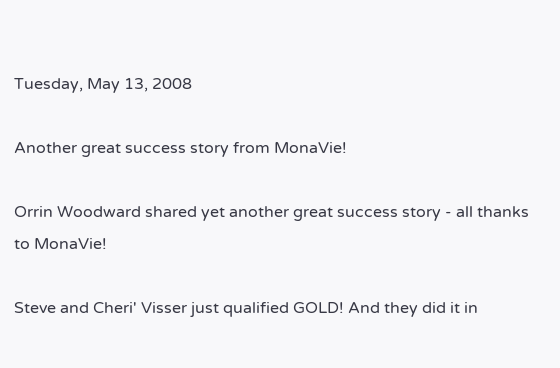Tuesday, May 13, 2008

Another great success story from MonaVie!

Orrin Woodward shared yet another great success story - all thanks to MonaVie!

Steve and Cheri' Visser just qualified GOLD! And they did it in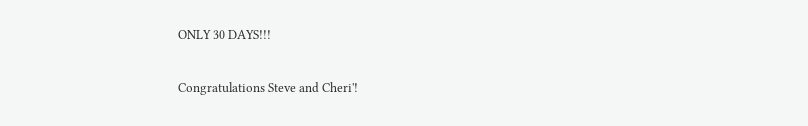ONLY 30 DAYS!!!

Congratulations Steve and Cheri'!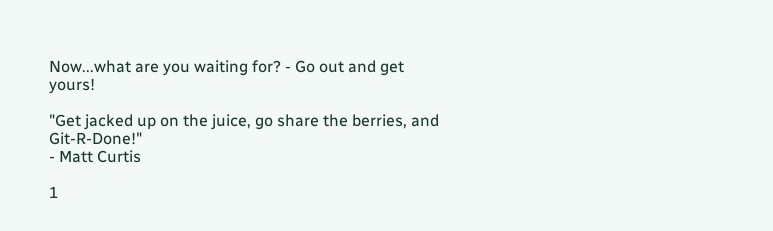Now...what are you waiting for? - Go out and get yours!

"Get jacked up on the juice, go share the berries, and Git-R-Done!"
- Matt Curtis

1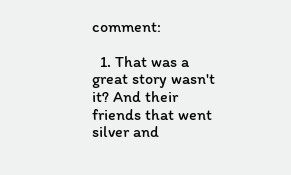comment:

  1. That was a great story wasn't it? And their friends that went silver and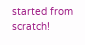started from scratch!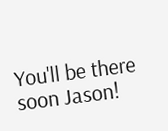You'll be there soon Jason!